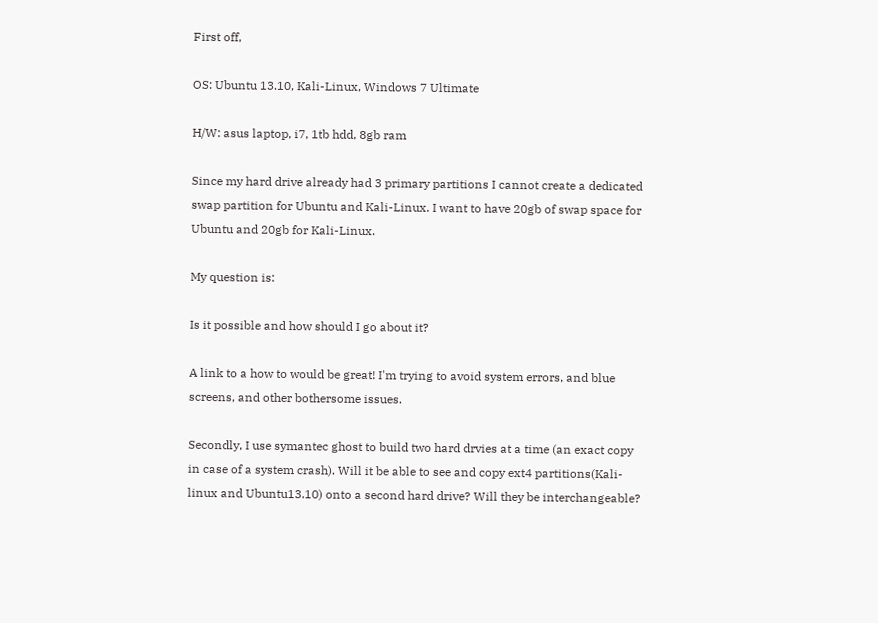First off,

OS: Ubuntu 13.10, Kali-Linux, Windows 7 Ultimate

H/W: asus laptop, i7, 1tb hdd, 8gb ram

Since my hard drive already had 3 primary partitions I cannot create a dedicated swap partition for Ubuntu and Kali-Linux. I want to have 20gb of swap space for Ubuntu and 20gb for Kali-Linux.

My question is:

Is it possible and how should I go about it?

A link to a how to would be great! I'm trying to avoid system errors, and blue screens, and other bothersome issues.

Secondly, I use symantec ghost to build two hard drvies at a time (an exact copy in case of a system crash). Will it be able to see and copy ext4 partitions(Kali-linux and Ubuntu13.10) onto a second hard drive? Will they be interchangeable?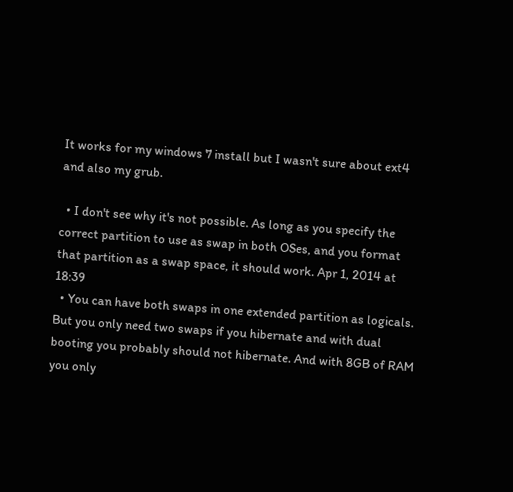It works for my windows 7 install but I wasn't sure about ext4 and also my grub.

  • I don't see why it's not possible. As long as you specify the correct partition to use as swap in both OSes, and you format that partition as a swap space, it should work. Apr 1, 2014 at 18:39
  • You can have both swaps in one extended partition as logicals. But you only need two swaps if you hibernate and with dual booting you probably should not hibernate. And with 8GB of RAM you only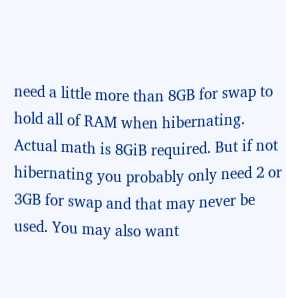need a little more than 8GB for swap to hold all of RAM when hibernating. Actual math is 8GiB required. But if not hibernating you probably only need 2 or 3GB for swap and that may never be used. You may also want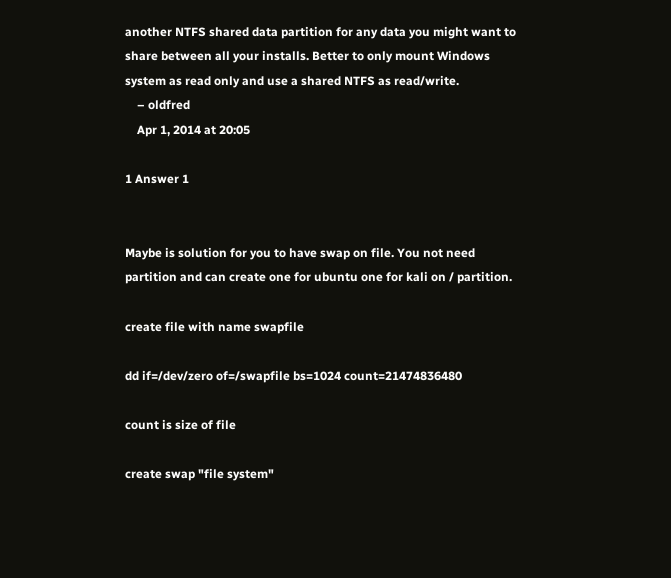another NTFS shared data partition for any data you might want to share between all your installs. Better to only mount Windows system as read only and use a shared NTFS as read/write.
    – oldfred
    Apr 1, 2014 at 20:05

1 Answer 1


Maybe is solution for you to have swap on file. You not need partition and can create one for ubuntu one for kali on / partition.

create file with name swapfile

dd if=/dev/zero of=/swapfile bs=1024 count=21474836480

count is size of file

create swap "file system"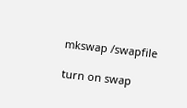mkswap /swapfile

turn on swap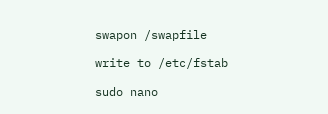swapon /swapfile

write to /etc/fstab

sudo nano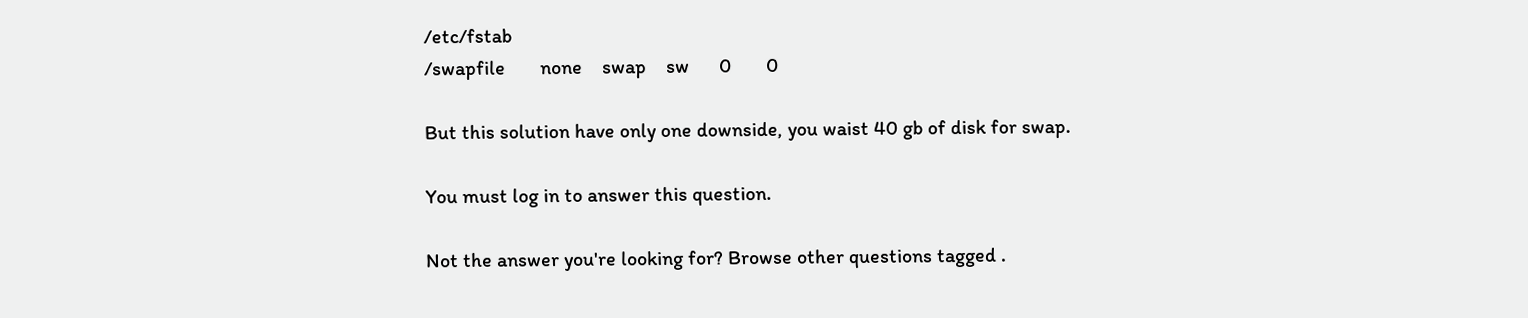/etc/fstab
/swapfile       none    swap    sw      0       0

But this solution have only one downside, you waist 40 gb of disk for swap.

You must log in to answer this question.

Not the answer you're looking for? Browse other questions tagged .